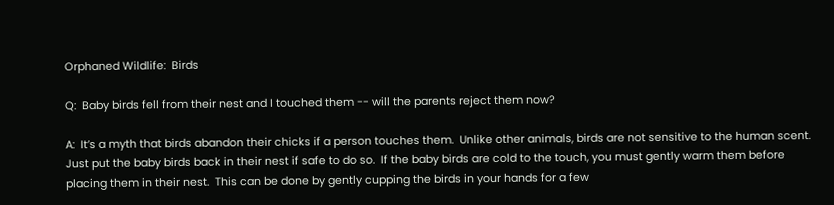Orphaned Wildlife:  Birds

Q:  Baby birds fell from their nest and I touched them -- will the parents reject them now?

A:  It’s a myth that birds abandon their chicks if a person touches them.  Unlike other animals, birds are not sensitive to the human scent.  Just put the baby birds back in their nest if safe to do so.  If the baby birds are cold to the touch, you must gently warm them before placing them in their nest.  This can be done by gently cupping the birds in your hands for a few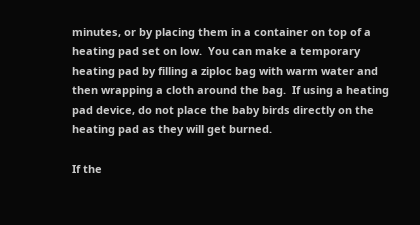minutes, or by placing them in a container on top of a heating pad set on low.  You can make a temporary heating pad by filling a ziploc bag with warm water and then wrapping a cloth around the bag.  If using a heating pad device, do not place the baby birds directly on the heating pad as they will get burned.

If the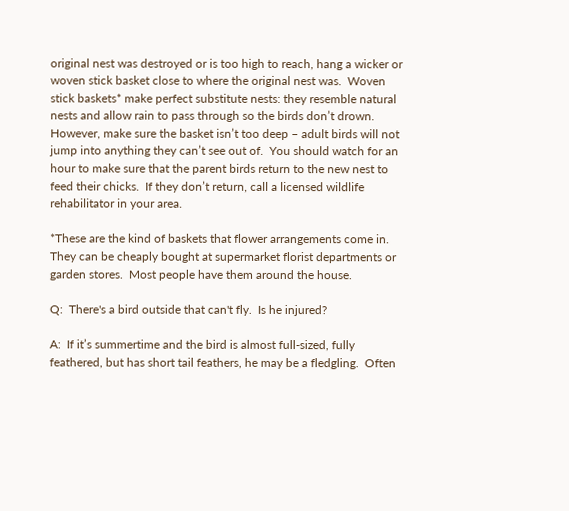original nest was destroyed or is too high to reach, hang a wicker or woven stick basket close to where the original nest was.  Woven stick baskets* make perfect substitute nests: they resemble natural nests and allow rain to pass through so the birds don’t drown.  However, make sure the basket isn’t too deep – adult birds will not jump into anything they can’t see out of.  You should watch for an hour to make sure that the parent birds return to the new nest to feed their chicks.  If they don’t return, call a licensed wildlife rehabilitator in your area.

*These are the kind of baskets that flower arrangements come in.  They can be cheaply bought at supermarket florist departments or garden stores.  Most people have them around the house.

Q:  There's a bird outside that can't fly.  Is he injured?

A:  If it’s summertime and the bird is almost full-sized, fully feathered, but has short tail feathers, he may be a fledgling.  Often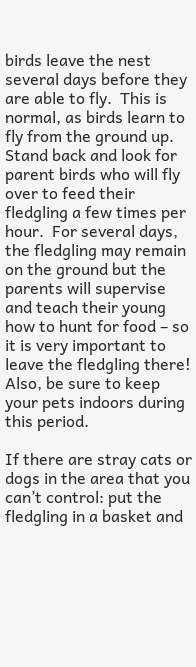birds leave the nest several days before they are able to fly.  This is normal, as birds learn to fly from the ground up.  Stand back and look for parent birds who will fly over to feed their fledgling a few times per hour.  For several days, the fledgling may remain on the ground but the parents will supervise and teach their young how to hunt for food – so it is very important to leave the fledgling there!  Also, be sure to keep your pets indoors during this period.

If there are stray cats or dogs in the area that you can’t control: put the fledgling in a basket and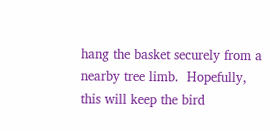hang the basket securely from a nearby tree limb.  Hopefully, this will keep the bird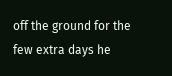off the ground for the few extra days he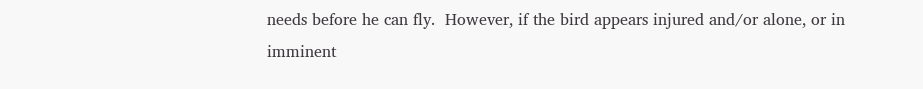needs before he can fly.  However, if the bird appears injured and/or alone, or in imminent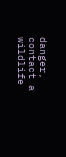danger, contact a wildlife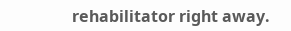rehabilitator right away.